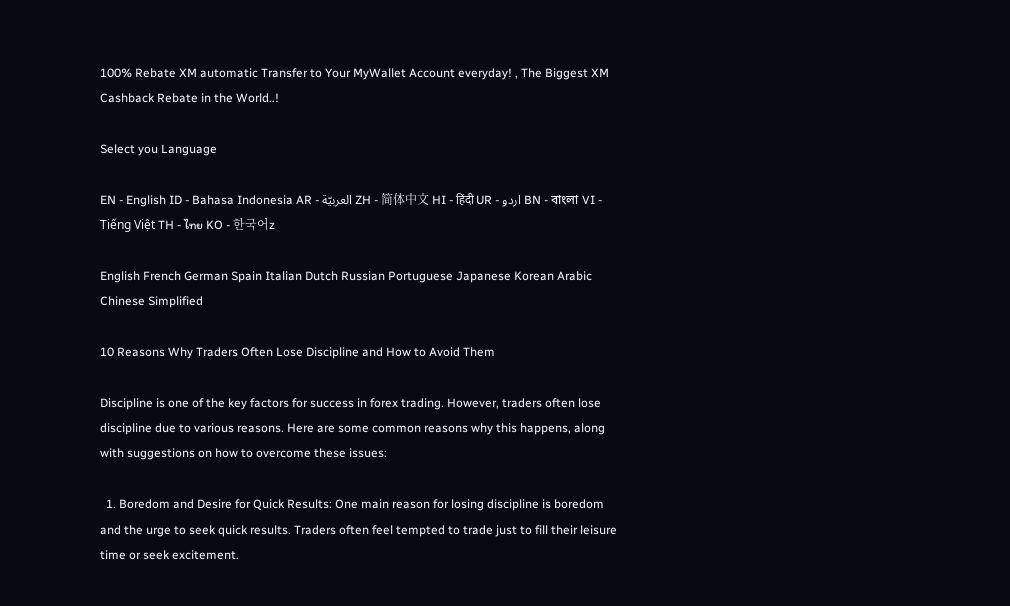100% Rebate XM automatic Transfer to Your MyWallet Account everyday! , The Biggest XM Cashback Rebate in the World..!

Select you Language

EN - English ID - Bahasa Indonesia AR - العربيّة ZH - 简体中文 HI - हिंदी UR - اردو BN - বাংলা VI - Tiếng Việt TH - ไทย KO - 한국어z

English French German Spain Italian Dutch Russian Portuguese Japanese Korean Arabic Chinese Simplified

10 Reasons Why Traders Often Lose Discipline and How to Avoid Them

Discipline is one of the key factors for success in forex trading. However, traders often lose discipline due to various reasons. Here are some common reasons why this happens, along with suggestions on how to overcome these issues:

  1. Boredom and Desire for Quick Results: One main reason for losing discipline is boredom and the urge to seek quick results. Traders often feel tempted to trade just to fill their leisure time or seek excitement.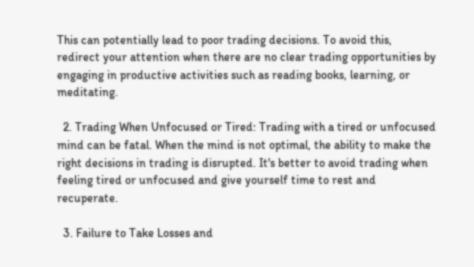This can potentially lead to poor trading decisions. To avoid this, redirect your attention when there are no clear trading opportunities by engaging in productive activities such as reading books, learning, or meditating.

  2. Trading When Unfocused or Tired: Trading with a tired or unfocused mind can be fatal. When the mind is not optimal, the ability to make the right decisions in trading is disrupted. It's better to avoid trading when feeling tired or unfocused and give yourself time to rest and recuperate.

  3. Failure to Take Losses and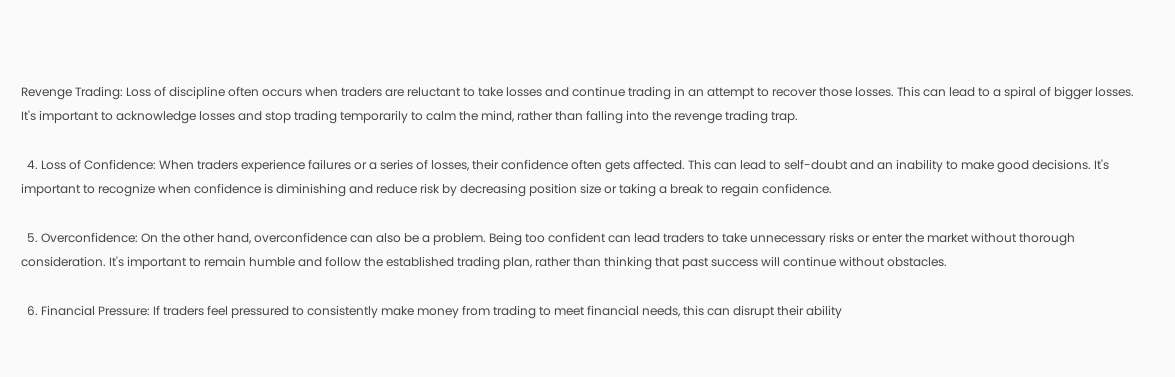Revenge Trading: Loss of discipline often occurs when traders are reluctant to take losses and continue trading in an attempt to recover those losses. This can lead to a spiral of bigger losses. It's important to acknowledge losses and stop trading temporarily to calm the mind, rather than falling into the revenge trading trap.

  4. Loss of Confidence: When traders experience failures or a series of losses, their confidence often gets affected. This can lead to self-doubt and an inability to make good decisions. It's important to recognize when confidence is diminishing and reduce risk by decreasing position size or taking a break to regain confidence.

  5. Overconfidence: On the other hand, overconfidence can also be a problem. Being too confident can lead traders to take unnecessary risks or enter the market without thorough consideration. It's important to remain humble and follow the established trading plan, rather than thinking that past success will continue without obstacles.

  6. Financial Pressure: If traders feel pressured to consistently make money from trading to meet financial needs, this can disrupt their ability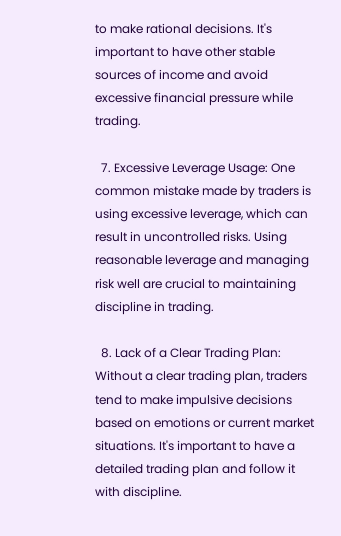to make rational decisions. It's important to have other stable sources of income and avoid excessive financial pressure while trading.

  7. Excessive Leverage Usage: One common mistake made by traders is using excessive leverage, which can result in uncontrolled risks. Using reasonable leverage and managing risk well are crucial to maintaining discipline in trading.

  8. Lack of a Clear Trading Plan: Without a clear trading plan, traders tend to make impulsive decisions based on emotions or current market situations. It's important to have a detailed trading plan and follow it with discipline.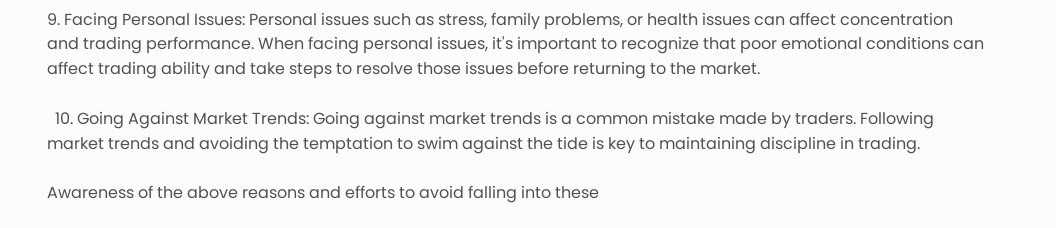9. Facing Personal Issues: Personal issues such as stress, family problems, or health issues can affect concentration and trading performance. When facing personal issues, it's important to recognize that poor emotional conditions can affect trading ability and take steps to resolve those issues before returning to the market.

  10. Going Against Market Trends: Going against market trends is a common mistake made by traders. Following market trends and avoiding the temptation to swim against the tide is key to maintaining discipline in trading.

Awareness of the above reasons and efforts to avoid falling into these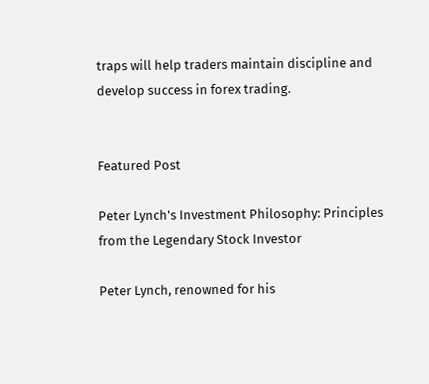traps will help traders maintain discipline and develop success in forex trading.


Featured Post

Peter Lynch's Investment Philosophy: Principles from the Legendary Stock Investor

Peter Lynch, renowned for his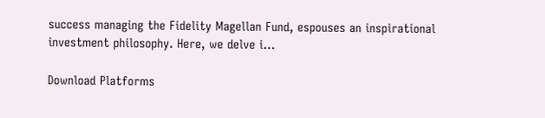success managing the Fidelity Magellan Fund, espouses an inspirational investment philosophy. Here, we delve i...

Download Platforms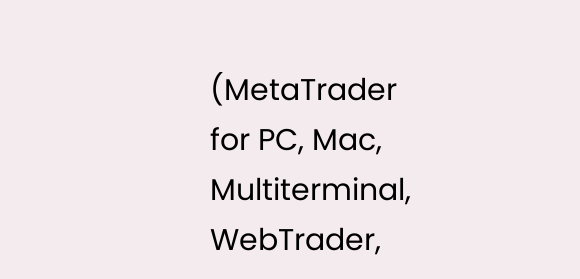(MetaTrader for PC, Mac, Multiterminal, WebTrader,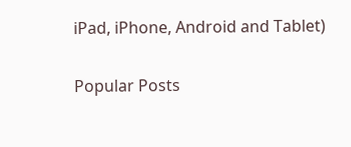iPad, iPhone, Android and Tablet)

Popular Posts